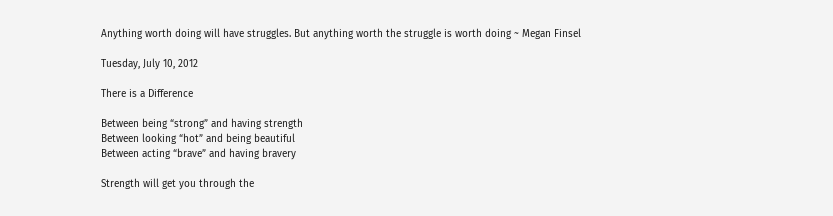Anything worth doing will have struggles. But anything worth the struggle is worth doing ~ Megan Finsel

Tuesday, July 10, 2012

There is a Difference

Between being “strong” and having strength
Between looking “hot” and being beautiful
Between acting “brave” and having bravery

Strength will get you through the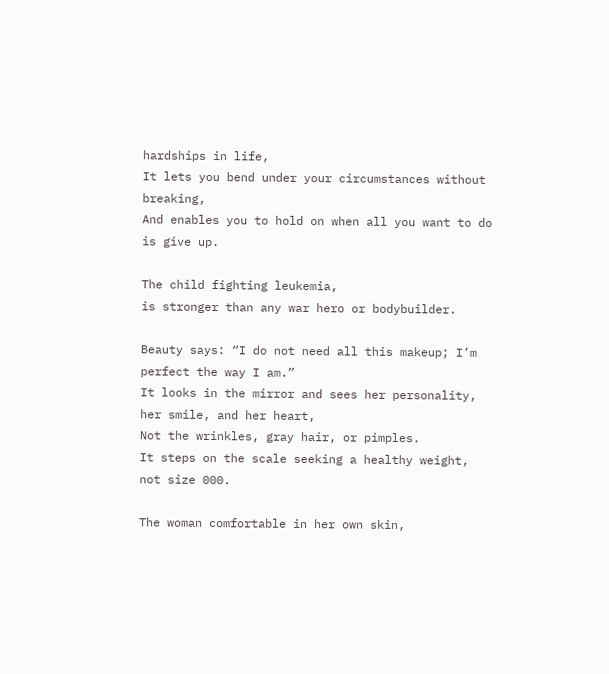hardships in life,
It lets you bend under your circumstances without breaking,
And enables you to hold on when all you want to do is give up.

The child fighting leukemia,
is stronger than any war hero or bodybuilder.

Beauty says: “I do not need all this makeup; I’m perfect the way I am.”
It looks in the mirror and sees her personality, her smile, and her heart,
Not the wrinkles, gray hair, or pimples.
It steps on the scale seeking a healthy weight, not size 000.

The woman comfortable in her own skin,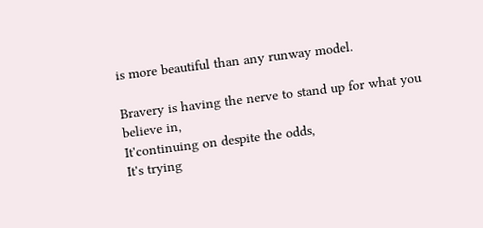is more beautiful than any runway model.

Bravery is having the nerve to stand up for what you believe in,
It'continuing on despite the odds,
It's trying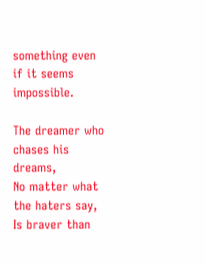something even if it seems impossible.

The dreamer who chases his dreams,
No matter what the haters say,
Is braver than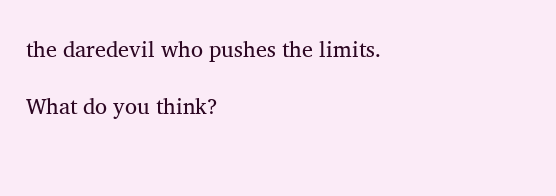the daredevil who pushes the limits.

What do you think?